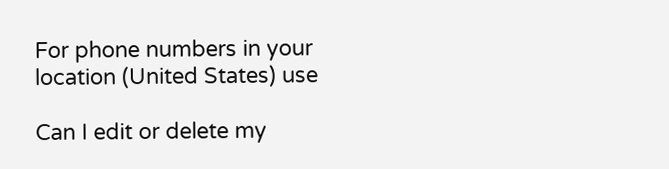For phone numbers in your location (United States) use

Can I edit or delete my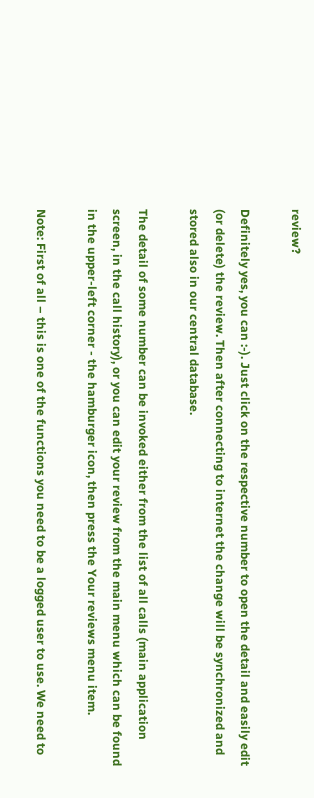review?

Definitely yes, you can :-). Just click on the respective number to open the detail and easily edit (or delete) the review. Then after connecting to internet the change will be synchronized and stored also in our central database.

The detail of some number can be invoked either from the list of all calls (main application screen, in the call history), or you can edit your review from the main menu which can be found in the upper-left corner - the hamburger icon, then press the Your reviews menu item.

Note: First of all – this is one of the functions you need to be a logged user to use. We need to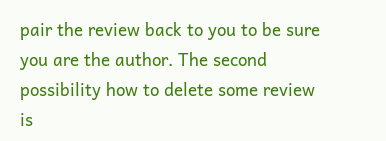pair the review back to you to be sure you are the author. The second possibility how to delete some review is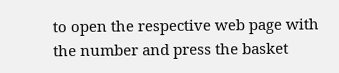to open the respective web page with the number and press the basket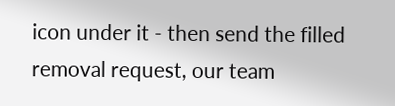icon under it - then send the filled removal request, our team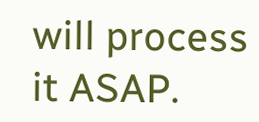will process it ASAP.